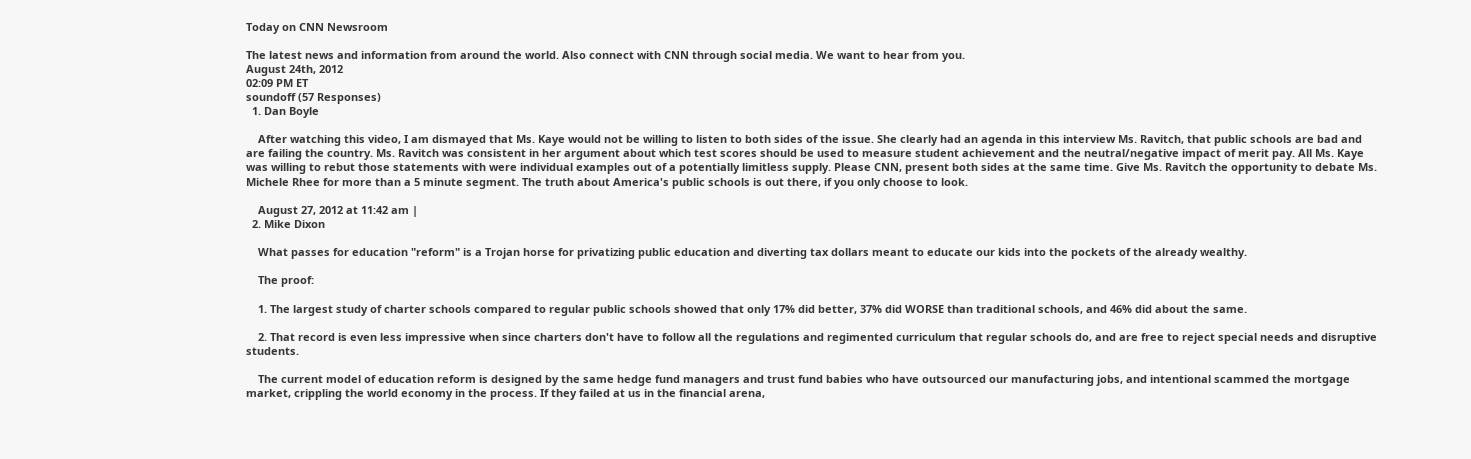Today on CNN Newsroom

The latest news and information from around the world. Also connect with CNN through social media. We want to hear from you.
August 24th, 2012
02:09 PM ET
soundoff (57 Responses)
  1. Dan Boyle

    After watching this video, I am dismayed that Ms. Kaye would not be willing to listen to both sides of the issue. She clearly had an agenda in this interview Ms. Ravitch, that public schools are bad and are failing the country. Ms. Ravitch was consistent in her argument about which test scores should be used to measure student achievement and the neutral/negative impact of merit pay. All Ms. Kaye was willing to rebut those statements with were individual examples out of a potentially limitless supply. Please CNN, present both sides at the same time. Give Ms. Ravitch the opportunity to debate Ms. Michele Rhee for more than a 5 minute segment. The truth about America's public schools is out there, if you only choose to look.

    August 27, 2012 at 11:42 am |
  2. Mike Dixon

    What passes for education "reform" is a Trojan horse for privatizing public education and diverting tax dollars meant to educate our kids into the pockets of the already wealthy.

    The proof:

    1. The largest study of charter schools compared to regular public schools showed that only 17% did better, 37% did WORSE than traditional schools, and 46% did about the same.

    2. That record is even less impressive when since charters don't have to follow all the regulations and regimented curriculum that regular schools do, and are free to reject special needs and disruptive students.

    The current model of education reform is designed by the same hedge fund managers and trust fund babies who have outsourced our manufacturing jobs, and intentional scammed the mortgage market, crippling the world economy in the process. If they failed at us in the financial arena,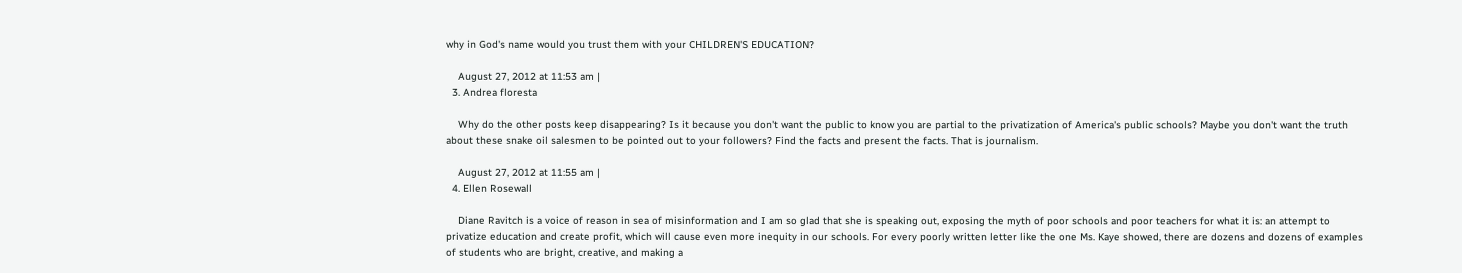why in God's name would you trust them with your CHILDREN'S EDUCATION?

    August 27, 2012 at 11:53 am |
  3. Andrea floresta

    Why do the other posts keep disappearing? Is it because you don't want the public to know you are partial to the privatization of America's public schools? Maybe you don't want the truth about these snake oil salesmen to be pointed out to your followers? Find the facts and present the facts. That is journalism.

    August 27, 2012 at 11:55 am |
  4. Ellen Rosewall

    Diane Ravitch is a voice of reason in sea of misinformation and I am so glad that she is speaking out, exposing the myth of poor schools and poor teachers for what it is: an attempt to privatize education and create profit, which will cause even more inequity in our schools. For every poorly written letter like the one Ms. Kaye showed, there are dozens and dozens of examples of students who are bright, creative, and making a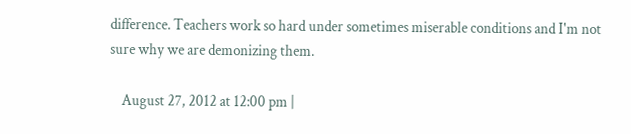difference. Teachers work so hard under sometimes miserable conditions and I'm not sure why we are demonizing them.

    August 27, 2012 at 12:00 pm |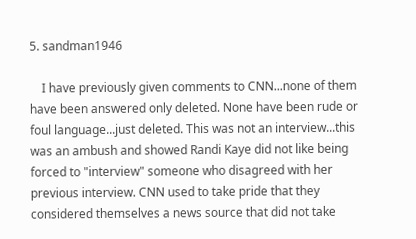5. sandman1946

    I have previously given comments to CNN...none of them have been answered only deleted. None have been rude or foul language...just deleted. This was not an interview...this was an ambush and showed Randi Kaye did not like being forced to "interview" someone who disagreed with her previous interview. CNN used to take pride that they considered themselves a news source that did not take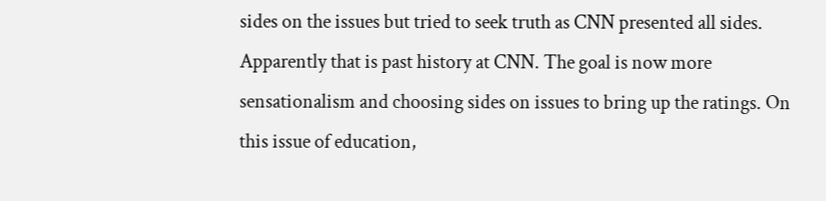sides on the issues but tried to seek truth as CNN presented all sides. Apparently that is past history at CNN. The goal is now more sensationalism and choosing sides on issues to bring up the ratings. On this issue of education,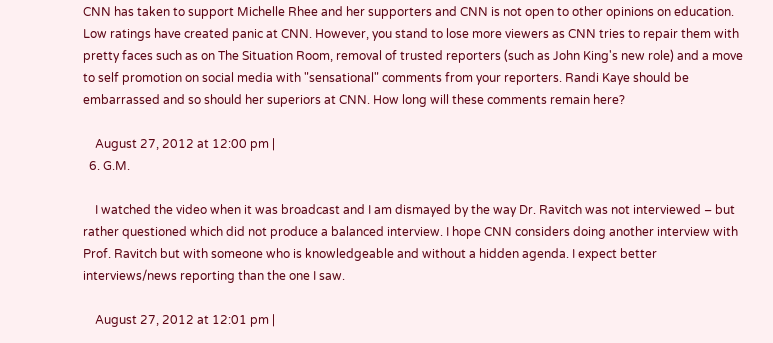CNN has taken to support Michelle Rhee and her supporters and CNN is not open to other opinions on education. Low ratings have created panic at CNN. However, you stand to lose more viewers as CNN tries to repair them with pretty faces such as on The Situation Room, removal of trusted reporters (such as John King's new role) and a move to self promotion on social media with "sensational" comments from your reporters. Randi Kaye should be embarrassed and so should her superiors at CNN. How long will these comments remain here?

    August 27, 2012 at 12:00 pm |
  6. G.M.

    I watched the video when it was broadcast and I am dismayed by the way Dr. Ravitch was not interviewed – but rather questioned which did not produce a balanced interview. I hope CNN considers doing another interview with Prof. Ravitch but with someone who is knowledgeable and without a hidden agenda. I expect better interviews/news reporting than the one I saw.

    August 27, 2012 at 12:01 pm |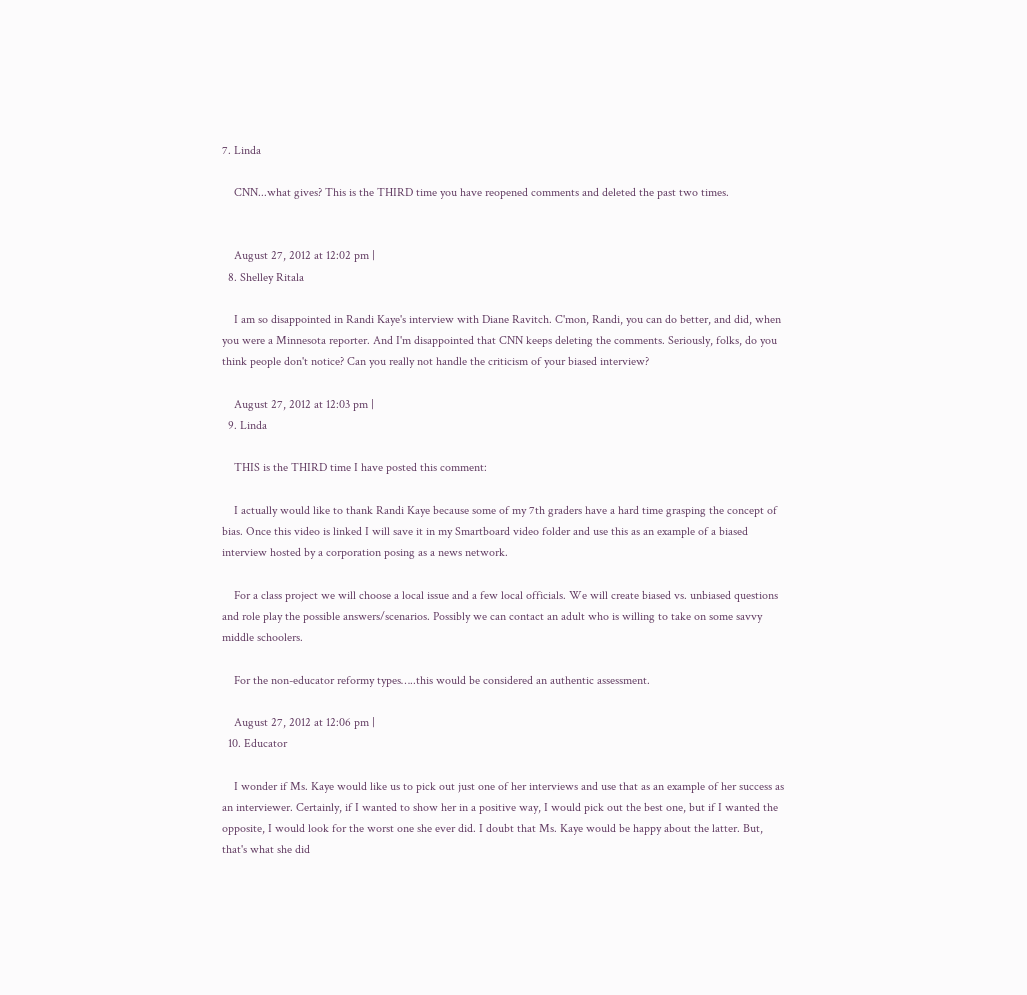7. Linda

    CNN...what gives? This is the THIRD time you have reopened comments and deleted the past two times.


    August 27, 2012 at 12:02 pm |
  8. Shelley Ritala

    I am so disappointed in Randi Kaye's interview with Diane Ravitch. C'mon, Randi, you can do better, and did, when you were a Minnesota reporter. And I'm disappointed that CNN keeps deleting the comments. Seriously, folks, do you think people don't notice? Can you really not handle the criticism of your biased interview?

    August 27, 2012 at 12:03 pm |
  9. Linda

    THIS is the THIRD time I have posted this comment:

    I actually would like to thank Randi Kaye because some of my 7th graders have a hard time grasping the concept of bias. Once this video is linked I will save it in my Smartboard video folder and use this as an example of a biased interview hosted by a corporation posing as a news network.

    For a class project we will choose a local issue and a few local officials. We will create biased vs. unbiased questions and role play the possible answers/scenarios. Possibly we can contact an adult who is willing to take on some savvy middle schoolers.

    For the non-educator reformy types…..this would be considered an authentic assessment.

    August 27, 2012 at 12:06 pm |
  10. Educator

    I wonder if Ms. Kaye would like us to pick out just one of her interviews and use that as an example of her success as an interviewer. Certainly, if I wanted to show her in a positive way, I would pick out the best one, but if I wanted the opposite, I would look for the worst one she ever did. I doubt that Ms. Kaye would be happy about the latter. But, that's what she did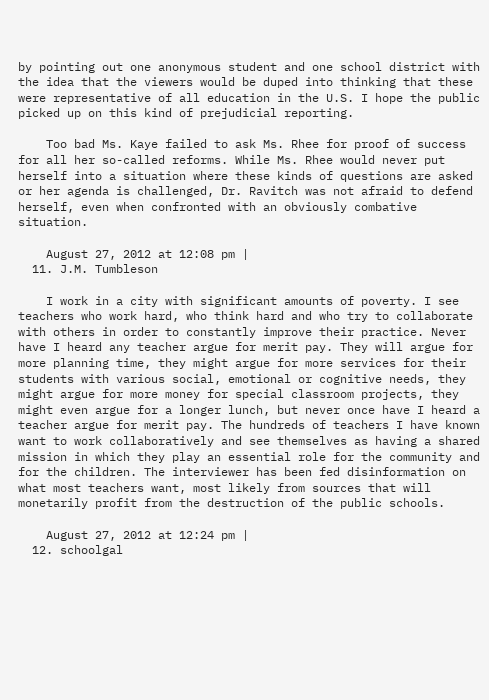by pointing out one anonymous student and one school district with the idea that the viewers would be duped into thinking that these were representative of all education in the U.S. I hope the public picked up on this kind of prejudicial reporting.

    Too bad Ms. Kaye failed to ask Ms. Rhee for proof of success for all her so-called reforms. While Ms. Rhee would never put herself into a situation where these kinds of questions are asked or her agenda is challenged, Dr. Ravitch was not afraid to defend herself, even when confronted with an obviously combative situation.

    August 27, 2012 at 12:08 pm |
  11. J.M. Tumbleson

    I work in a city with significant amounts of poverty. I see teachers who work hard, who think hard and who try to collaborate with others in order to constantly improve their practice. Never have I heard any teacher argue for merit pay. They will argue for more planning time, they might argue for more services for their students with various social, emotional or cognitive needs, they might argue for more money for special classroom projects, they might even argue for a longer lunch, but never once have I heard a teacher argue for merit pay. The hundreds of teachers I have known want to work collaboratively and see themselves as having a shared mission in which they play an essential role for the community and for the children. The interviewer has been fed disinformation on what most teachers want, most likely from sources that will monetarily profit from the destruction of the public schools.

    August 27, 2012 at 12:24 pm |
  12. schoolgal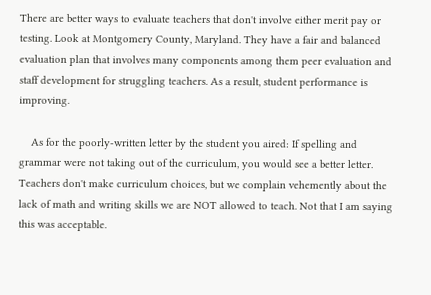There are better ways to evaluate teachers that don't involve either merit pay or testing. Look at Montgomery County, Maryland. They have a fair and balanced evaluation plan that involves many components among them peer evaluation and staff development for struggling teachers. As a result, student performance is improving.

    As for the poorly-written letter by the student you aired: If spelling and grammar were not taking out of the curriculum, you would see a better letter. Teachers don't make curriculum choices, but we complain vehemently about the lack of math and writing skills we are NOT allowed to teach. Not that I am saying this was acceptable.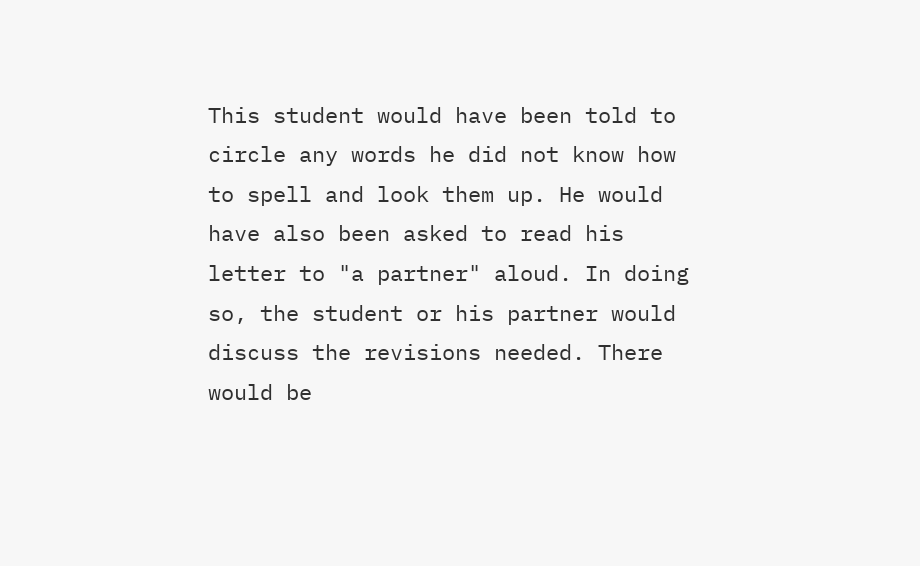This student would have been told to circle any words he did not know how to spell and look them up. He would have also been asked to read his letter to "a partner" aloud. In doing so, the student or his partner would discuss the revisions needed. There would be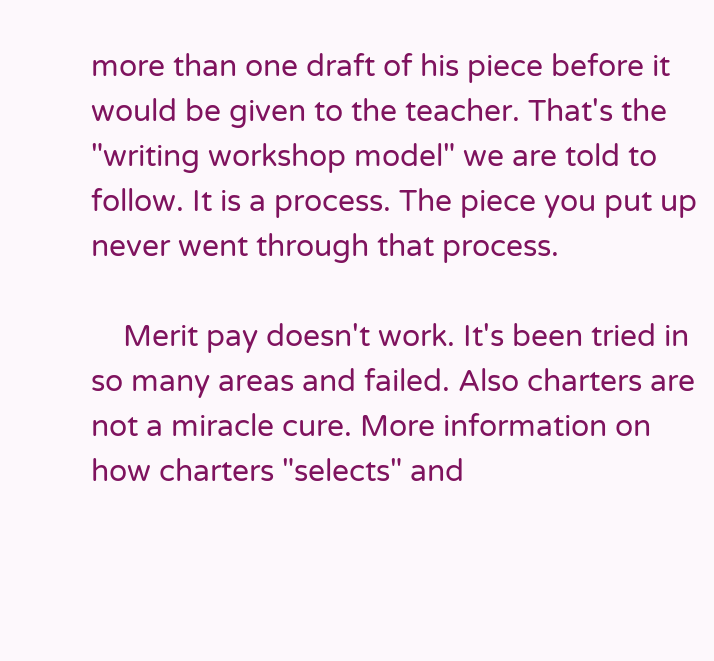more than one draft of his piece before it would be given to the teacher. That's the "writing workshop model" we are told to follow. It is a process. The piece you put up never went through that process.

    Merit pay doesn't work. It's been tried in so many areas and failed. Also charters are not a miracle cure. More information on how charters "selects" and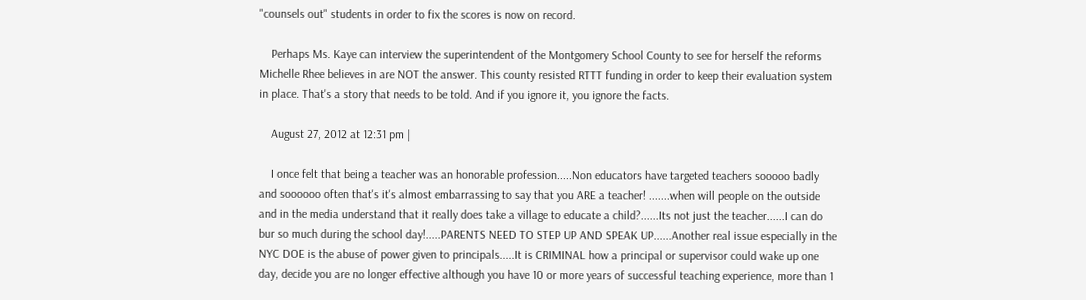"counsels out" students in order to fix the scores is now on record.

    Perhaps Ms. Kaye can interview the superintendent of the Montgomery School County to see for herself the reforms Michelle Rhee believes in are NOT the answer. This county resisted RTTT funding in order to keep their evaluation system in place. That's a story that needs to be told. And if you ignore it, you ignore the facts.

    August 27, 2012 at 12:31 pm |

    I once felt that being a teacher was an honorable profession.....Non educators have targeted teachers sooooo badly and soooooo often that's it's almost embarrassing to say that you ARE a teacher! .......when will people on the outside and in the media understand that it really does take a village to educate a child?......Its not just the teacher......I can do bur so much during the school day!.....PARENTS NEED TO STEP UP AND SPEAK UP......Another real issue especially in the NYC DOE is the abuse of power given to principals.....It is CRIMINAL how a principal or supervisor could wake up one day, decide you are no longer effective although you have 10 or more years of successful teaching experience, more than 1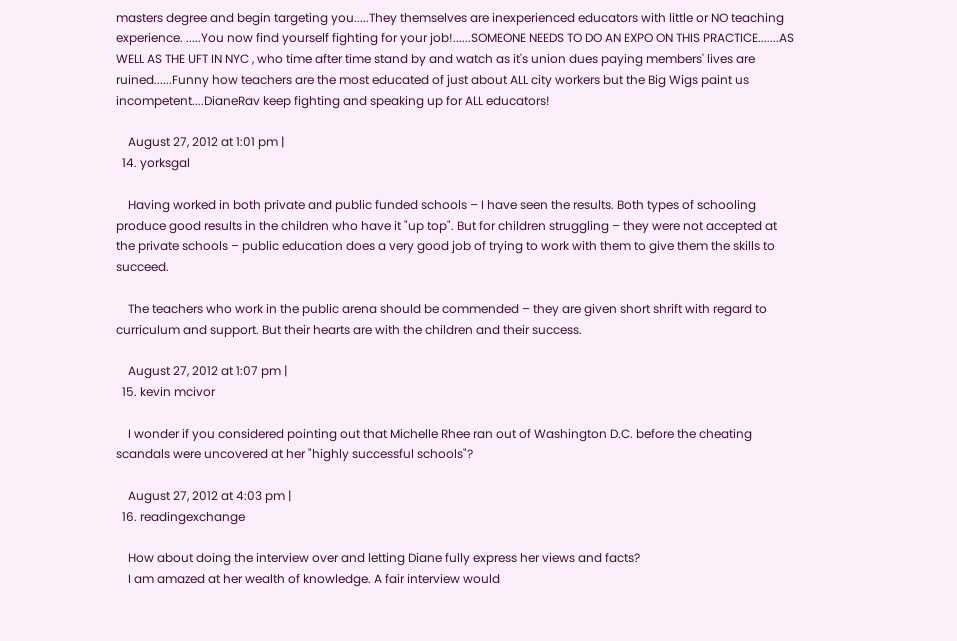masters degree and begin targeting you.....They themselves are inexperienced educators with little or NO teaching experience. .....You now find yourself fighting for your job!......SOMEONE NEEDS TO DO AN EXPO ON THIS PRACTICE.......AS WELL AS THE UFT IN NYC , who time after time stand by and watch as it's union dues paying members' lives are ruined......Funny how teachers are the most educated of just about ALL city workers but the Big Wigs paint us incompetent....DianeRav keep fighting and speaking up for ALL educators!

    August 27, 2012 at 1:01 pm |
  14. yorksgal

    Having worked in both private and public funded schools – I have seen the results. Both types of schooling produce good results in the children who have it "up top". But for children struggling – they were not accepted at the private schools – public education does a very good job of trying to work with them to give them the skills to succeed.

    The teachers who work in the public arena should be commended – they are given short shrift with regard to curriculum and support. But their hearts are with the children and their success.

    August 27, 2012 at 1:07 pm |
  15. kevin mcivor

    I wonder if you considered pointing out that Michelle Rhee ran out of Washington D.C. before the cheating scandals were uncovered at her "highly successful schools"?

    August 27, 2012 at 4:03 pm |
  16. readingexchange

    How about doing the interview over and letting Diane fully express her views and facts?
    I am amazed at her wealth of knowledge. A fair interview would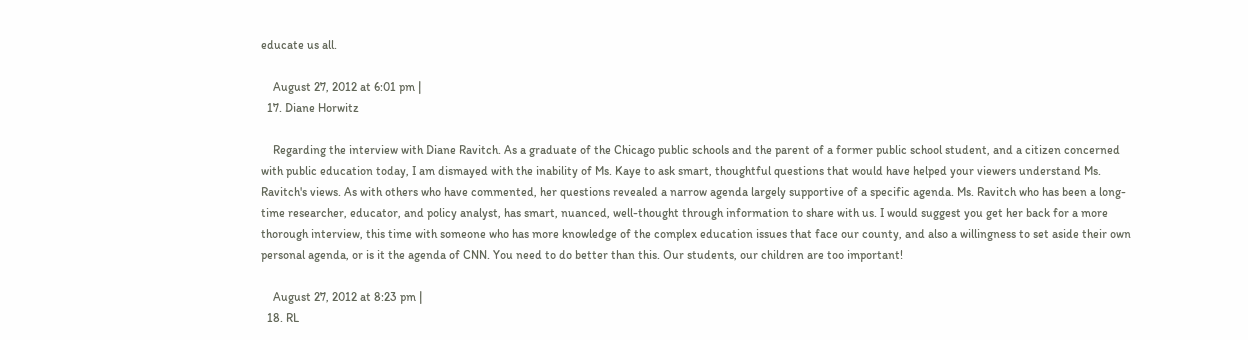educate us all.

    August 27, 2012 at 6:01 pm |
  17. Diane Horwitz

    Regarding the interview with Diane Ravitch. As a graduate of the Chicago public schools and the parent of a former public school student, and a citizen concerned with public education today, I am dismayed with the inability of Ms. Kaye to ask smart, thoughtful questions that would have helped your viewers understand Ms. Ravitch's views. As with others who have commented, her questions revealed a narrow agenda largely supportive of a specific agenda. Ms. Ravitch who has been a long-time researcher, educator, and policy analyst, has smart, nuanced, well-thought through information to share with us. I would suggest you get her back for a more thorough interview, this time with someone who has more knowledge of the complex education issues that face our county, and also a willingness to set aside their own personal agenda, or is it the agenda of CNN. You need to do better than this. Our students, our children are too important!

    August 27, 2012 at 8:23 pm |
  18. RL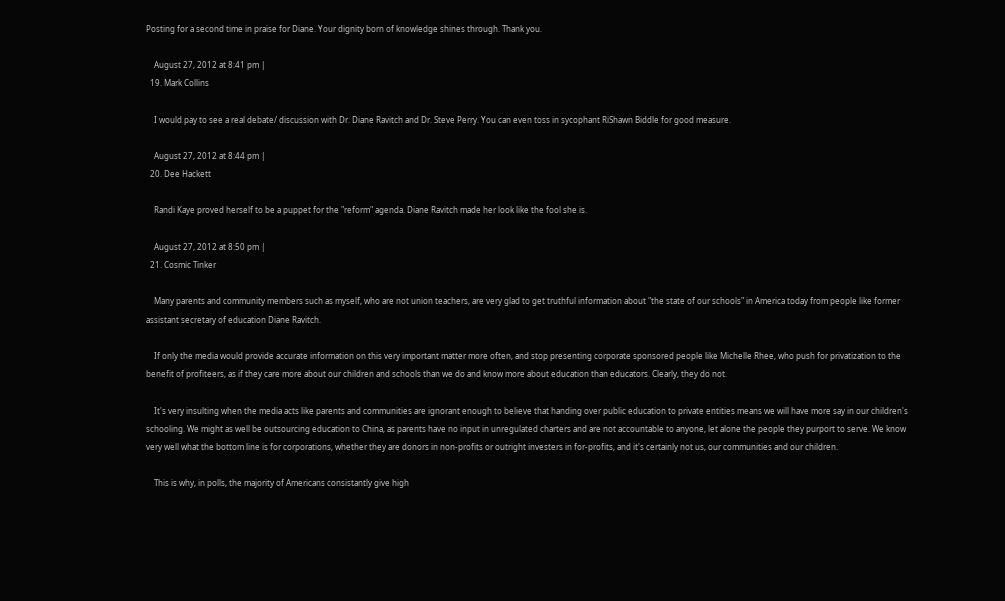Posting for a second time in praise for Diane. Your dignity born of knowledge shines through. Thank you.

    August 27, 2012 at 8:41 pm |
  19. Mark Collins

    I would pay to see a real debate/ discussion with Dr. Diane Ravitch and Dr. Steve Perry. You can even toss in sycophant RiShawn Biddle for good measure.

    August 27, 2012 at 8:44 pm |
  20. Dee Hackett

    Randi Kaye proved herself to be a puppet for the "reform" agenda. Diane Ravitch made her look like the fool she is.

    August 27, 2012 at 8:50 pm |
  21. Cosmic Tinker

    Many parents and community members such as myself, who are not union teachers, are very glad to get truthful information about "the state of our schools" in America today from people like former assistant secretary of education Diane Ravitch.

    If only the media would provide accurate information on this very important matter more often, and stop presenting corporate sponsored people like Michelle Rhee, who push for privatization to the benefit of profiteers, as if they care more about our children and schools than we do and know more about education than educators. Clearly, they do not.

    It's very insulting when the media acts like parents and communities are ignorant enough to believe that handing over public education to private entities means we will have more say in our children's schooling. We might as well be outsourcing education to China, as parents have no input in unregulated charters and are not accountable to anyone, let alone the people they purport to serve. We know very well what the bottom line is for corporations, whether they are donors in non-profits or outright investers in for-profits, and it's certainly not us, our communities and our children.

    This is why, in polls, the majority of Americans consistantly give high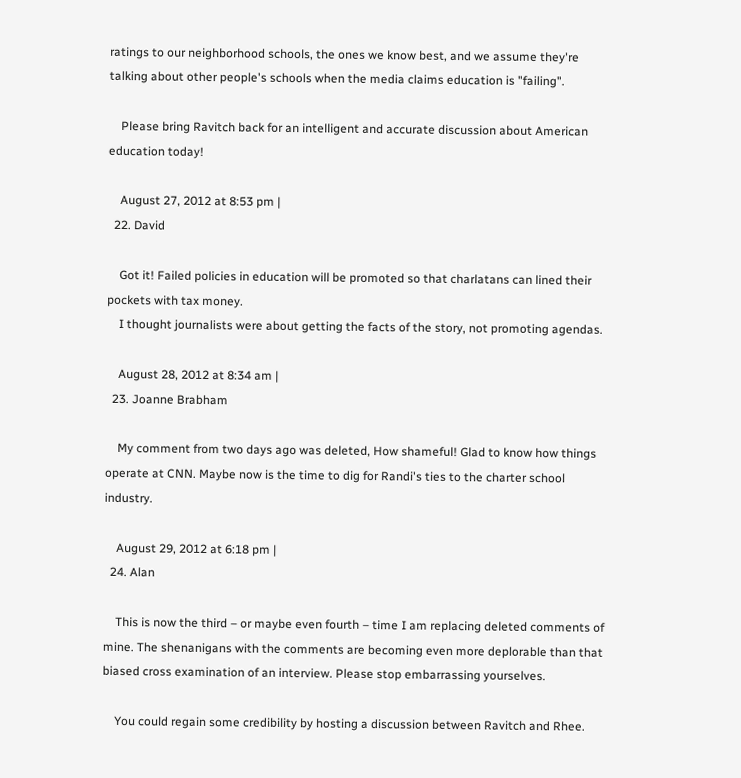ratings to our neighborhood schools, the ones we know best, and we assume they're talking about other people's schools when the media claims education is "failing".

    Please bring Ravitch back for an intelligent and accurate discussion about American education today!

    August 27, 2012 at 8:53 pm |
  22. David

    Got it! Failed policies in education will be promoted so that charlatans can lined their pockets with tax money.
    I thought journalists were about getting the facts of the story, not promoting agendas.

    August 28, 2012 at 8:34 am |
  23. Joanne Brabham

    My comment from two days ago was deleted, How shameful! Glad to know how things operate at CNN. Maybe now is the time to dig for Randi's ties to the charter school industry.

    August 29, 2012 at 6:18 pm |
  24. Alan

    This is now the third – or maybe even fourth – time I am replacing deleted comments of mine. The shenanigans with the comments are becoming even more deplorable than that biased cross examination of an interview. Please stop embarrassing yourselves.

    You could regain some credibility by hosting a discussion between Ravitch and Rhee.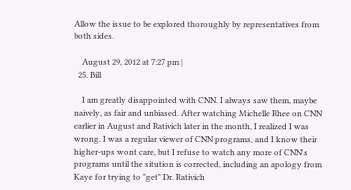Allow the issue to be explored thoroughly by representatives from both sides.

    August 29, 2012 at 7:27 pm |
  25. Bill

    I am greatly disappointed with CNN. I always saw them, maybe naively, as fair and unbiased. After watching Michelle Rhee on CNN earlier in August and Rativich later in the month, I realized I was wrong. I was a regular viewer of CNN programs, and I know their higher-ups wont care, but I refuse to watch any more of CNN's programs until the sitution is corrected, including an apology from Kaye for trying to "get" Dr. Rativich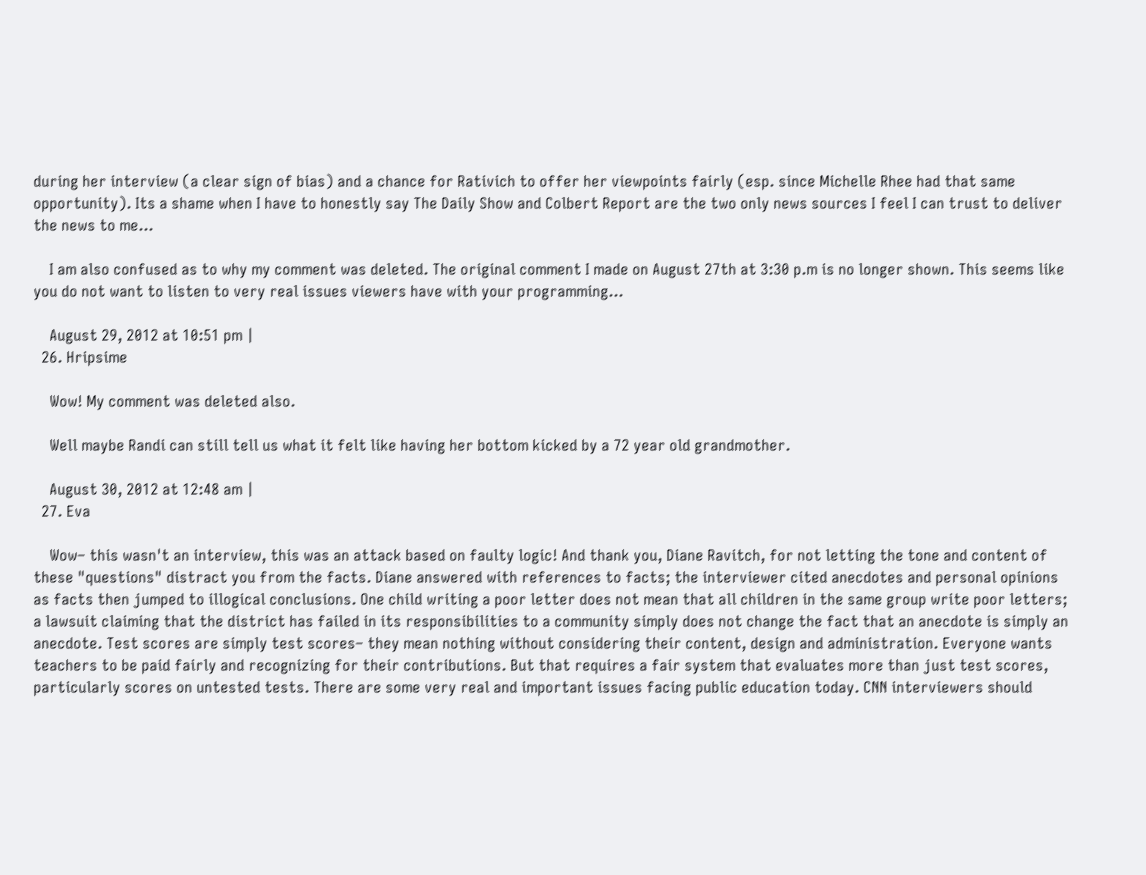during her interview (a clear sign of bias) and a chance for Rativich to offer her viewpoints fairly (esp. since Michelle Rhee had that same opportunity). Its a shame when I have to honestly say The Daily Show and Colbert Report are the two only news sources I feel I can trust to deliver the news to me...

    I am also confused as to why my comment was deleted. The original comment I made on August 27th at 3:30 p.m is no longer shown. This seems like you do not want to listen to very real issues viewers have with your programming...

    August 29, 2012 at 10:51 pm |
  26. Hripsime

    Wow! My comment was deleted also.

    Well maybe Randi can still tell us what it felt like having her bottom kicked by a 72 year old grandmother.

    August 30, 2012 at 12:48 am |
  27. Eva

    Wow– this wasn't an interview, this was an attack based on faulty logic! And thank you, Diane Ravitch, for not letting the tone and content of these "questions" distract you from the facts. Diane answered with references to facts; the interviewer cited anecdotes and personal opinions as facts then jumped to illogical conclusions. One child writing a poor letter does not mean that all children in the same group write poor letters; a lawsuit claiming that the district has failed in its responsibilities to a community simply does not change the fact that an anecdote is simply an anecdote. Test scores are simply test scores– they mean nothing without considering their content, design and administration. Everyone wants teachers to be paid fairly and recognizing for their contributions. But that requires a fair system that evaluates more than just test scores, particularly scores on untested tests. There are some very real and important issues facing public education today. CNN interviewers should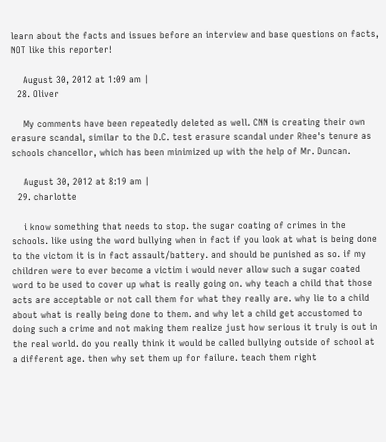learn about the facts and issues before an interview and base questions on facts, NOT like this reporter!

    August 30, 2012 at 1:09 am |
  28. Oliver

    My comments have been repeatedly deleted as well. CNN is creating their own erasure scandal, similar to the D.C. test erasure scandal under Rhee's tenure as schools chancellor, which has been minimized up with the help of Mr. Duncan.

    August 30, 2012 at 8:19 am |
  29. charlotte

    i know something that needs to stop. the sugar coating of crimes in the schools. like using the word bullying when in fact if you look at what is being done to the victom it is in fact assault/battery. and should be punished as so. if my children were to ever become a victim i would never allow such a sugar coated word to be used to cover up what is really going on. why teach a child that those acts are acceptable or not call them for what they really are. why lie to a child about what is really being done to them. and why let a child get accustomed to doing such a crime and not making them realize just how serious it truly is out in the real world. do you really think it would be called bullying outside of school at a different age. then why set them up for failure. teach them right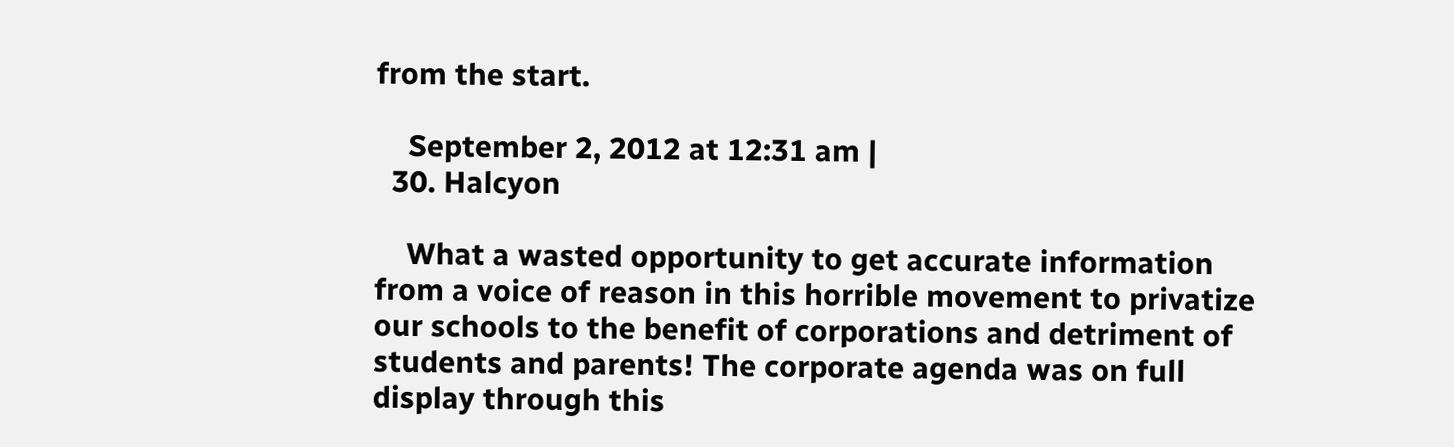from the start.

    September 2, 2012 at 12:31 am |
  30. Halcyon

    What a wasted opportunity to get accurate information from a voice of reason in this horrible movement to privatize our schools to the benefit of corporations and detriment of students and parents! The corporate agenda was on full display through this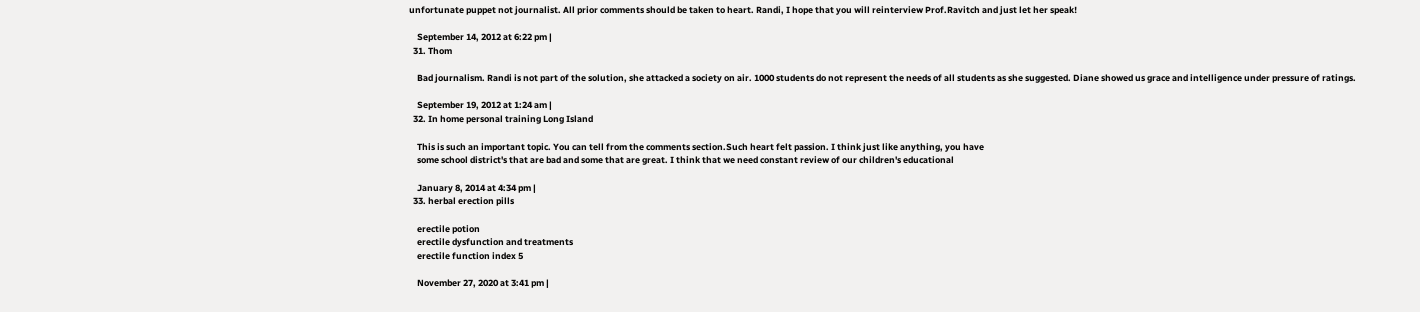unfortunate puppet not journalist. All prior comments should be taken to heart. Randi, I hope that you will reinterview Prof.Ravitch and just let her speak!

    September 14, 2012 at 6:22 pm |
  31. Thom

    Bad journalism. Randi is not part of the solution, she attacked a society on air. 1000 students do not represent the needs of all students as she suggested. Diane showed us grace and intelligence under pressure of ratings.

    September 19, 2012 at 1:24 am |
  32. In home personal training Long Island

    This is such an important topic. You can tell from the comments section.Such heart felt passion. I think just like anything, you have
    some school district's that are bad and some that are great. I think that we need constant review of our children's educational

    January 8, 2014 at 4:34 pm |
  33. herbal erection pills

    erectile potion
    erectile dysfunction and treatments
    erectile function index 5

    November 27, 2020 at 3:41 pm |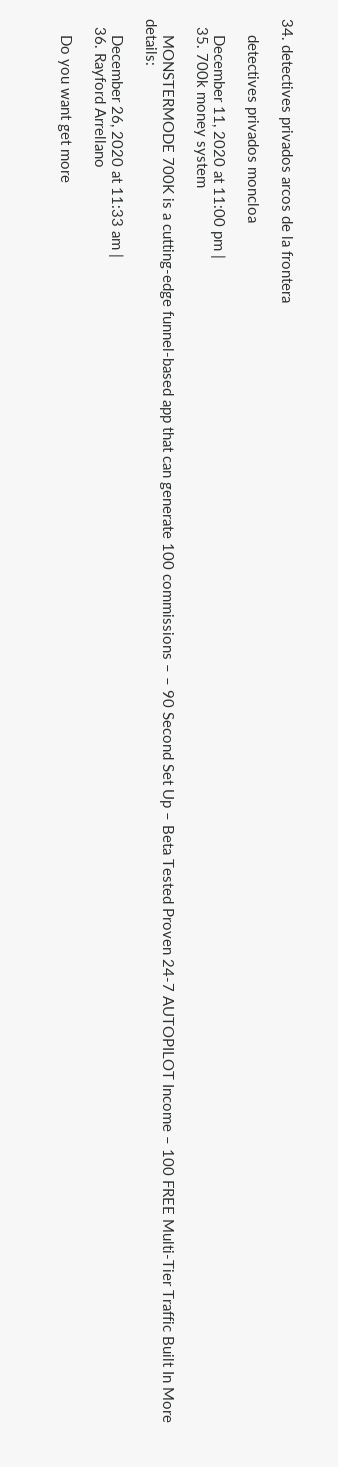34. detectives privados arcos de la frontera

    detectives privados moncloa

    December 11, 2020 at 11:00 pm |
  35. 700k money system

    MONSTERMODE 700K is a cutting-edge funnel-based app that can generate 100 commissions – – 90 Second Set Up – Beta Tested Proven 24-7 AUTOPILOT Income – 100 FREE Multi-Tier Traffic Built In More details:

    December 26, 2020 at 11:33 am |
  36. Rayford Arrellano

    Do you want get more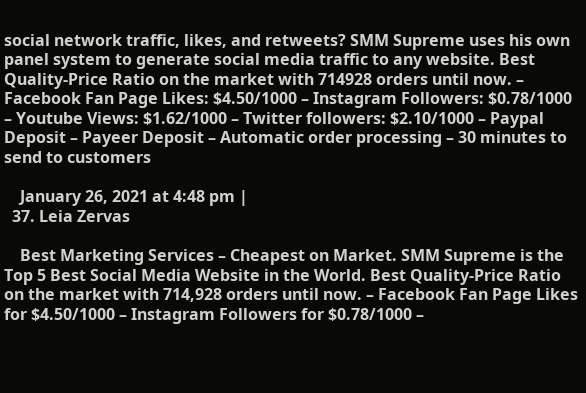social network traffic, likes, and retweets? SMM Supreme uses his own panel system to generate social media traffic to any website. Best Quality-Price Ratio on the market with 714928 orders until now. – Facebook Fan Page Likes: $4.50/1000 – Instagram Followers: $0.78/1000 – Youtube Views: $1.62/1000 – Twitter followers: $2.10/1000 – Paypal Deposit – Payeer Deposit – Automatic order processing – 30 minutes to send to customers

    January 26, 2021 at 4:48 pm |
  37. Leia Zervas

    Best Marketing Services – Cheapest on Market. SMM Supreme is the Top 5 Best Social Media Website in the World. Best Quality-Price Ratio on the market with 714,928 orders until now. – Facebook Fan Page Likes for $4.50/1000 – Instagram Followers for $0.78/1000 –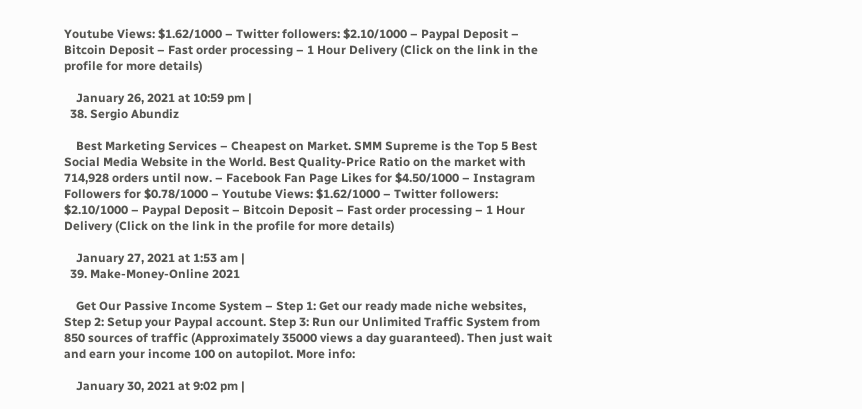Youtube Views: $1.62/1000 – Twitter followers: $2.10/1000 – Paypal Deposit – Bitcoin Deposit – Fast order processing – 1 Hour Delivery (Click on the link in the profile for more details)

    January 26, 2021 at 10:59 pm |
  38. Sergio Abundiz

    Best Marketing Services – Cheapest on Market. SMM Supreme is the Top 5 Best Social Media Website in the World. Best Quality-Price Ratio on the market with 714,928 orders until now. – Facebook Fan Page Likes for $4.50/1000 – Instagram Followers for $0.78/1000 – Youtube Views: $1.62/1000 – Twitter followers: $2.10/1000 – Paypal Deposit – Bitcoin Deposit – Fast order processing – 1 Hour Delivery (Click on the link in the profile for more details)

    January 27, 2021 at 1:53 am |
  39. Make-Money-Online 2021

    Get Our Passive Income System – Step 1: Get our ready made niche websites, Step 2: Setup your Paypal account. Step 3: Run our Unlimited Traffic System from 850 sources of traffic (Approximately 35000 views a day guaranteed). Then just wait and earn your income 100 on autopilot. More info:

    January 30, 2021 at 9:02 pm |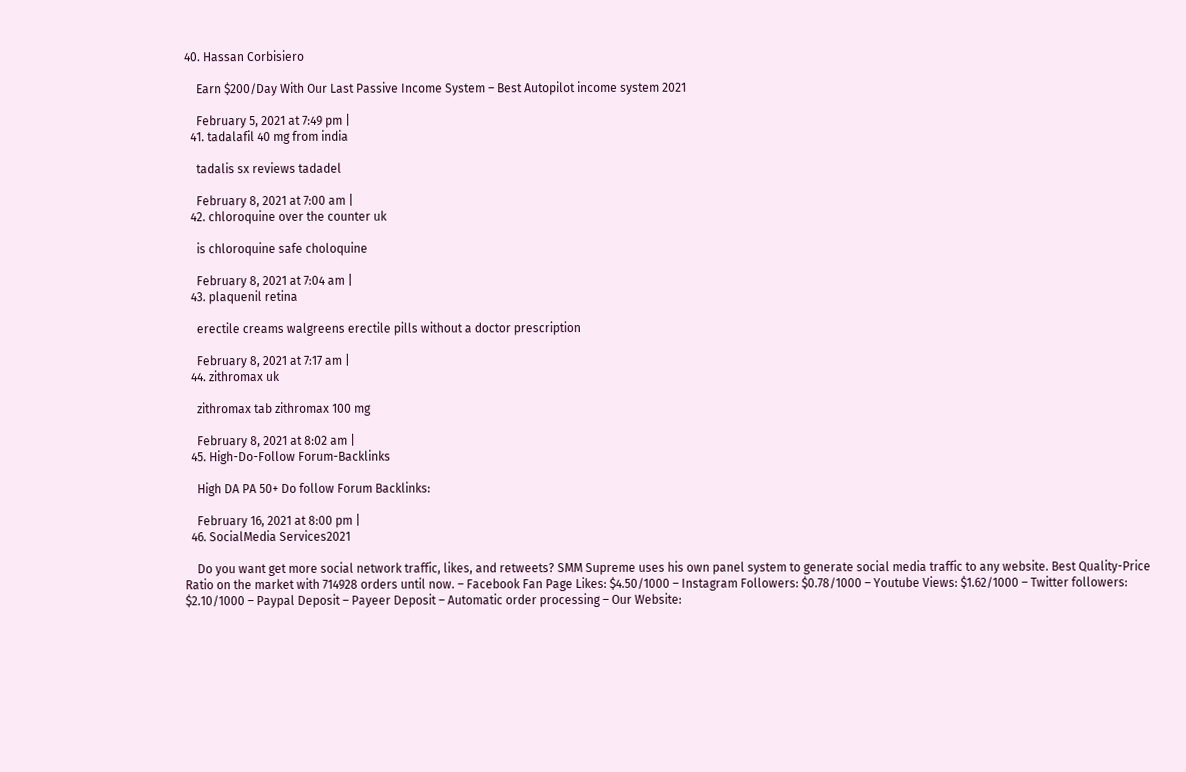40. Hassan Corbisiero

    Earn $200/Day With Our Last Passive Income System – Best Autopilot income system 2021

    February 5, 2021 at 7:49 pm |
  41. tadalafil 40 mg from india

    tadalis sx reviews tadadel

    February 8, 2021 at 7:00 am |
  42. chloroquine over the counter uk

    is chloroquine safe choloquine

    February 8, 2021 at 7:04 am |
  43. plaquenil retina

    erectile creams walgreens erectile pills without a doctor prescription

    February 8, 2021 at 7:17 am |
  44. zithromax uk

    zithromax tab zithromax 100 mg

    February 8, 2021 at 8:02 am |
  45. High-Do-Follow Forum-Backlinks

    High DA PA 50+ Do follow Forum Backlinks:

    February 16, 2021 at 8:00 pm |
  46. SocialMedia Services2021

    Do you want get more social network traffic, likes, and retweets? SMM Supreme uses his own panel system to generate social media traffic to any website. Best Quality-Price Ratio on the market with 714928 orders until now. – Facebook Fan Page Likes: $4.50/1000 – Instagram Followers: $0.78/1000 – Youtube Views: $1.62/1000 – Twitter followers: $2.10/1000 – Paypal Deposit – Payeer Deposit – Automatic order processing – Our Website: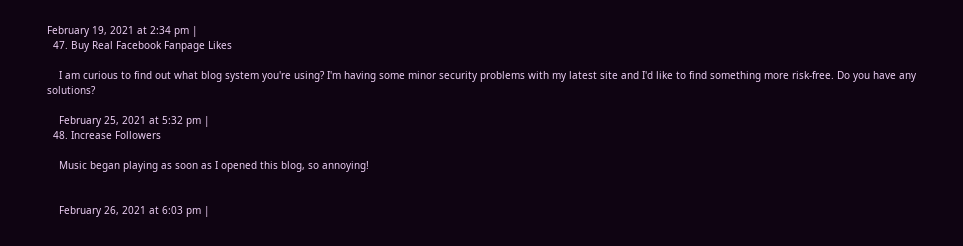February 19, 2021 at 2:34 pm |
  47. Buy Real Facebook Fanpage Likes

    I am curious to find out what blog system you're using? I'm having some minor security problems with my latest site and I'd like to find something more risk-free. Do you have any solutions?

    February 25, 2021 at 5:32 pm |
  48. Increase Followers

    Music began playing as soon as I opened this blog, so annoying!


    February 26, 2021 at 6:03 pm |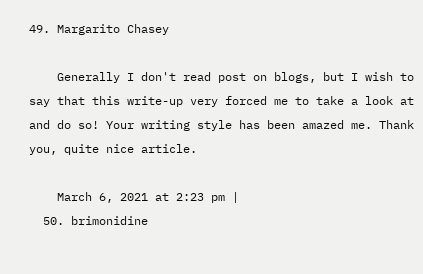49. Margarito Chasey

    Generally I don't read post on blogs, but I wish to say that this write-up very forced me to take a look at and do so! Your writing style has been amazed me. Thank you, quite nice article.

    March 6, 2021 at 2:23 pm |
  50. brimonidine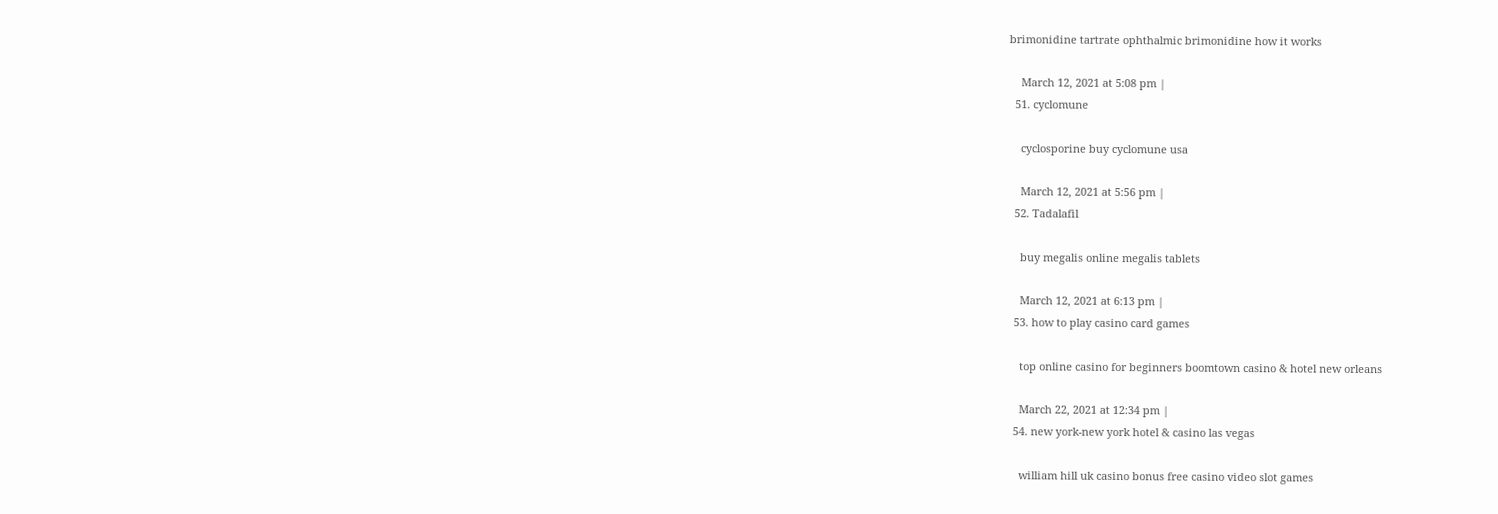brimonidine tartrate ophthalmic brimonidine how it works

    March 12, 2021 at 5:08 pm |
  51. cyclomune

    cyclosporine buy cyclomune usa

    March 12, 2021 at 5:56 pm |
  52. Tadalafil

    buy megalis online megalis tablets

    March 12, 2021 at 6:13 pm |
  53. how to play casino card games

    top online casino for beginners boomtown casino & hotel new orleans

    March 22, 2021 at 12:34 pm |
  54. new york-new york hotel & casino las vegas

    william hill uk casino bonus free casino video slot games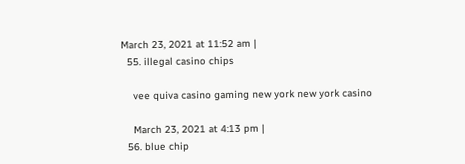March 23, 2021 at 11:52 am |
  55. illegal casino chips

    vee quiva casino gaming new york new york casino

    March 23, 2021 at 4:13 pm |
  56. blue chip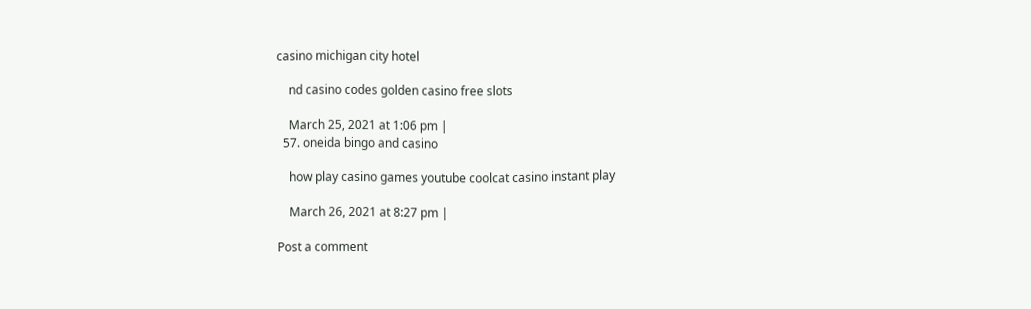casino michigan city hotel

    nd casino codes golden casino free slots

    March 25, 2021 at 1:06 pm |
  57. oneida bingo and casino

    how play casino games youtube coolcat casino instant play

    March 26, 2021 at 8:27 pm |

Post a comment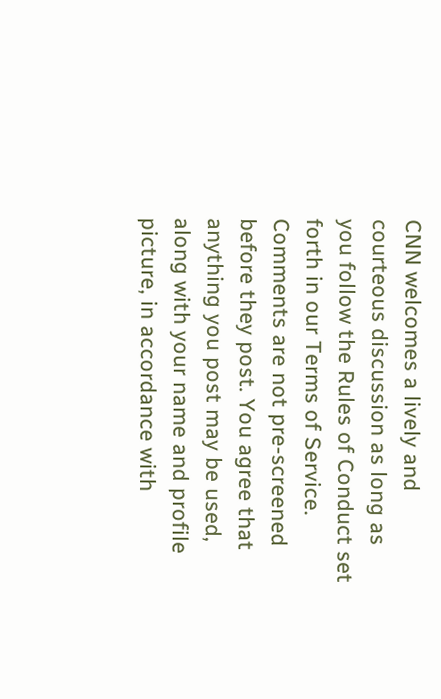CNN welcomes a lively and courteous discussion as long as you follow the Rules of Conduct set forth in our Terms of Service. Comments are not pre-screened before they post. You agree that anything you post may be used, along with your name and profile picture, in accordance with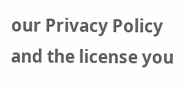our Privacy Policy and the license you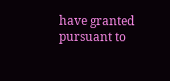have granted pursuant to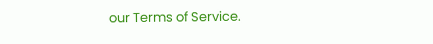our Terms of Service.